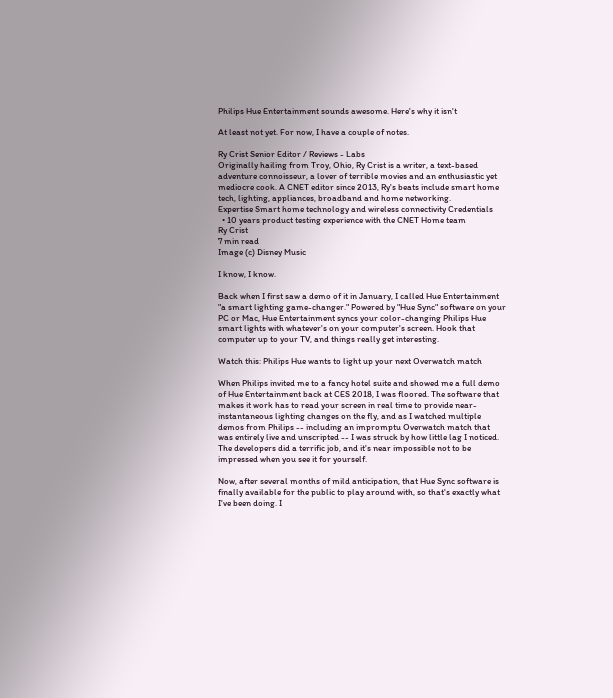Philips Hue Entertainment sounds awesome. Here's why it isn't

At least not yet. For now, I have a couple of notes.

Ry Crist Senior Editor / Reviews - Labs
Originally hailing from Troy, Ohio, Ry Crist is a writer, a text-based adventure connoisseur, a lover of terrible movies and an enthusiastic yet mediocre cook. A CNET editor since 2013, Ry's beats include smart home tech, lighting, appliances, broadband and home networking.
Expertise Smart home technology and wireless connectivity Credentials
  • 10 years product testing experience with the CNET Home team
Ry Crist
7 min read
Image (c) Disney Music

I know, I know.

Back when I first saw a demo of it in January, I called Hue Entertainment "a smart lighting game-changer." Powered by "Hue Sync" software on your PC or Mac, Hue Entertainment syncs your color-changing Philips Hue smart lights with whatever's on your computer's screen. Hook that computer up to your TV, and things really get interesting.

Watch this: Philips Hue wants to light up your next Overwatch match

When Philips invited me to a fancy hotel suite and showed me a full demo of Hue Entertainment back at CES 2018, I was floored. The software that makes it work has to read your screen in real time to provide near-instantaneous lighting changes on the fly, and as I watched multiple demos from Philips -- including an impromptu Overwatch match that was entirely live and unscripted -- I was struck by how little lag I noticed. The developers did a terrific job, and it's near impossible not to be impressed when you see it for yourself.

Now, after several months of mild anticipation, that Hue Sync software is finally available for the public to play around with, so that's exactly what I've been doing. I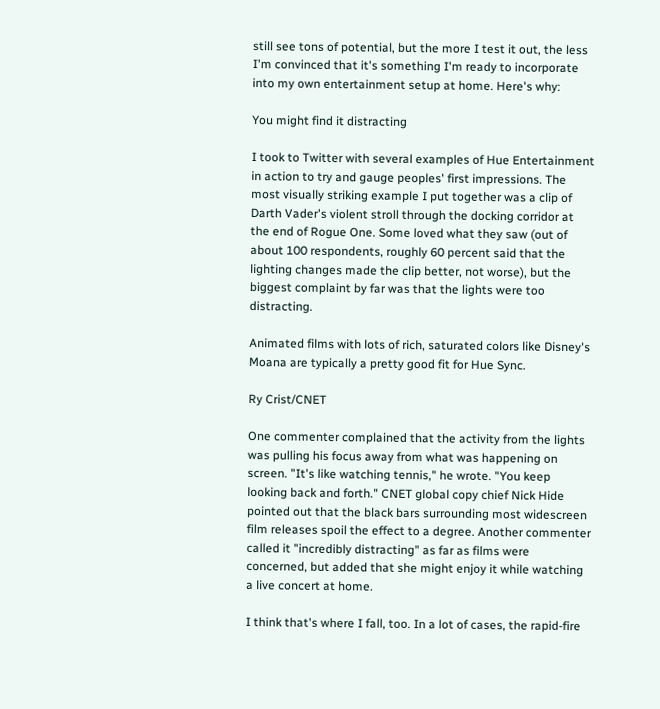still see tons of potential, but the more I test it out, the less I'm convinced that it's something I'm ready to incorporate into my own entertainment setup at home. Here's why:

You might find it distracting

I took to Twitter with several examples of Hue Entertainment in action to try and gauge peoples' first impressions. The most visually striking example I put together was a clip of Darth Vader's violent stroll through the docking corridor at the end of Rogue One. Some loved what they saw (out of about 100 respondents, roughly 60 percent said that the lighting changes made the clip better, not worse), but the biggest complaint by far was that the lights were too distracting.

Animated films with lots of rich, saturated colors like Disney's Moana are typically a pretty good fit for Hue Sync.

Ry Crist/CNET

One commenter complained that the activity from the lights was pulling his focus away from what was happening on screen. "It's like watching tennis," he wrote. "You keep looking back and forth." CNET global copy chief Nick Hide pointed out that the black bars surrounding most widescreen film releases spoil the effect to a degree. Another commenter called it "incredibly distracting" as far as films were concerned, but added that she might enjoy it while watching a live concert at home.

I think that's where I fall, too. In a lot of cases, the rapid-fire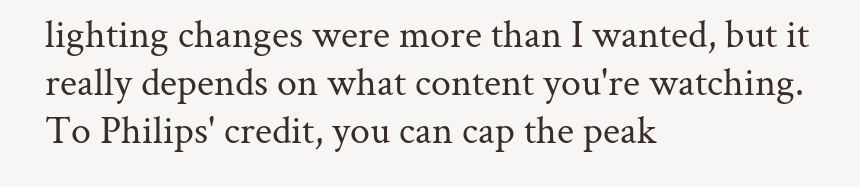lighting changes were more than I wanted, but it really depends on what content you're watching. To Philips' credit, you can cap the peak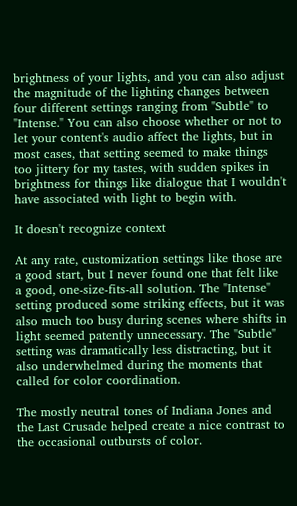brightness of your lights, and you can also adjust the magnitude of the lighting changes between four different settings ranging from "Subtle" to "Intense." You can also choose whether or not to let your content's audio affect the lights, but in most cases, that setting seemed to make things too jittery for my tastes, with sudden spikes in brightness for things like dialogue that I wouldn't have associated with light to begin with.

It doesn't recognize context

At any rate, customization settings like those are a good start, but I never found one that felt like a good, one-size-fits-all solution. The "Intense" setting produced some striking effects, but it was also much too busy during scenes where shifts in light seemed patently unnecessary. The "Subtle" setting was dramatically less distracting, but it also underwhelmed during the moments that called for color coordination.

The mostly neutral tones of Indiana Jones and the Last Crusade helped create a nice contrast to the occasional outbursts of color.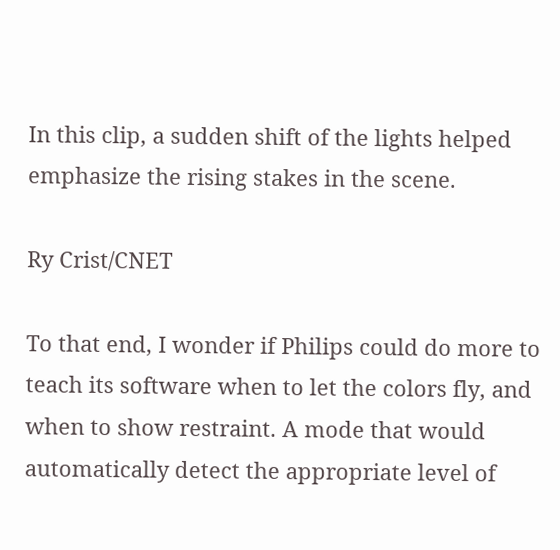In this clip, a sudden shift of the lights helped emphasize the rising stakes in the scene.

Ry Crist/CNET

To that end, I wonder if Philips could do more to teach its software when to let the colors fly, and when to show restraint. A mode that would automatically detect the appropriate level of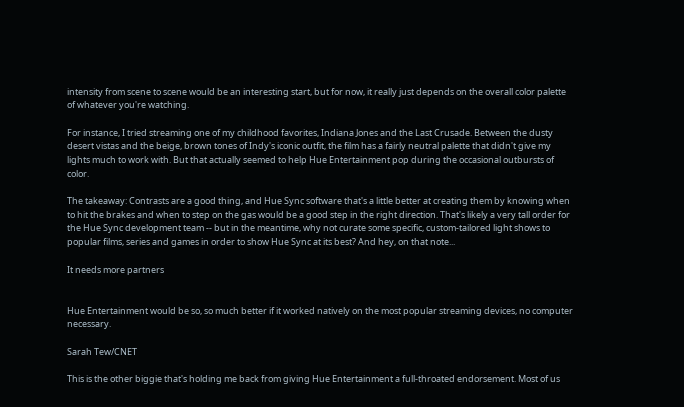intensity from scene to scene would be an interesting start, but for now, it really just depends on the overall color palette of whatever you're watching.

For instance, I tried streaming one of my childhood favorites, Indiana Jones and the Last Crusade. Between the dusty desert vistas and the beige, brown tones of Indy's iconic outfit, the film has a fairly neutral palette that didn't give my lights much to work with. But that actually seemed to help Hue Entertainment pop during the occasional outbursts of color.

The takeaway: Contrasts are a good thing, and Hue Sync software that's a little better at creating them by knowing when to hit the brakes and when to step on the gas would be a good step in the right direction. That's likely a very tall order for the Hue Sync development team -- but in the meantime, why not curate some specific, custom-tailored light shows to popular films, series and games in order to show Hue Sync at its best? And hey, on that note...

It needs more partners


Hue Entertainment would be so, so much better if it worked natively on the most popular streaming devices, no computer necessary.

Sarah Tew/CNET

This is the other biggie that's holding me back from giving Hue Entertainment a full-throated endorsement. Most of us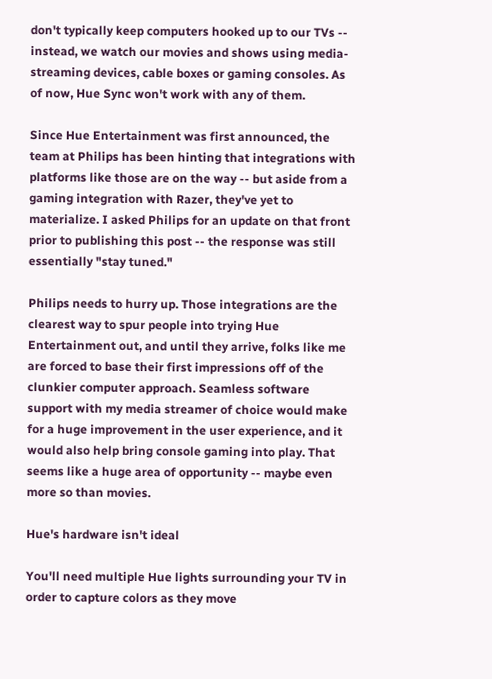don't typically keep computers hooked up to our TVs -- instead, we watch our movies and shows using media-streaming devices, cable boxes or gaming consoles. As of now, Hue Sync won't work with any of them.

Since Hue Entertainment was first announced, the team at Philips has been hinting that integrations with platforms like those are on the way -- but aside from a gaming integration with Razer, they've yet to materialize. I asked Philips for an update on that front prior to publishing this post -- the response was still essentially "stay tuned."

Philips needs to hurry up. Those integrations are the clearest way to spur people into trying Hue Entertainment out, and until they arrive, folks like me are forced to base their first impressions off of the clunkier computer approach. Seamless software support with my media streamer of choice would make for a huge improvement in the user experience, and it would also help bring console gaming into play. That seems like a huge area of opportunity -- maybe even more so than movies.

Hue's hardware isn't ideal

You'll need multiple Hue lights surrounding your TV in order to capture colors as they move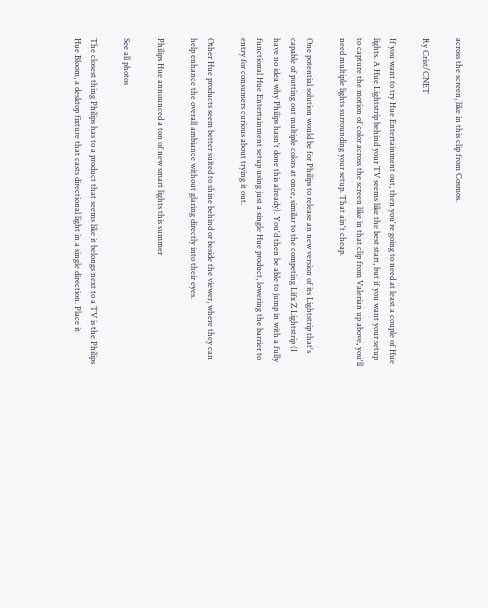across the screen, like in this clip from Cosmos.

Ry Crist/CNET

If you want to try Hue Entertainment out, then you're going to need at least a couple of Hue lights. A Hue Lightstrip behind your TV seems like the best start, but if you want your setup to capture the motion of color across the screen like in that clip from Valerian up above, you'll need multiple lights surrounding your setup. That ain't cheap.

One potential solution would be for Philips to release an new version of its Lightstrip that's capable of putting out multiple colors at once, similar to the competing Lifx Z Lightstrip (I have no idea why Philips hasn't done this already). You'd then be able to jump in with a fully functional Hue Entertainment setup using just a single Hue product, lowering the barrier to entry for consumers curious about trying it out.

Other Hue products seem better suited to shine behind or beside the viewer, where they can help enhance the overall ambiance without glaring directly into their eyes.

Philips Hue announced a ton of new smart lights this summer

See all photos

The closest thing Philips has to a product that seems like it belongs next to a TV is the Philips Hue Bloom, a desktop fixture that casts directional light in a single direction. Place it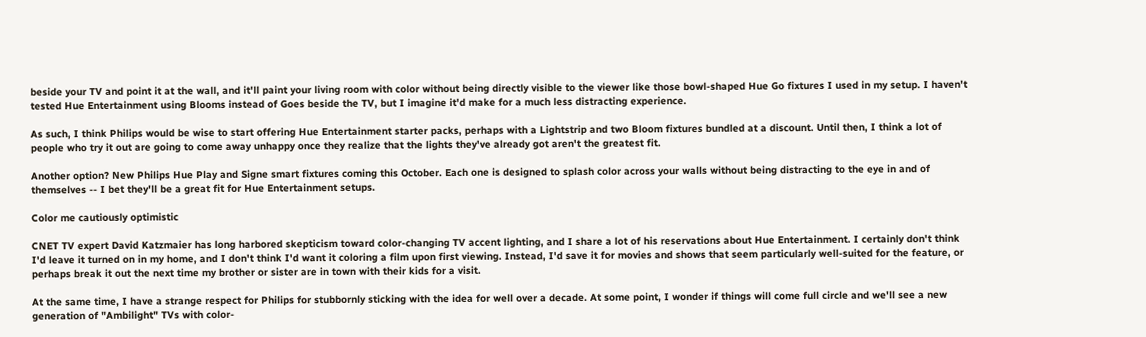beside your TV and point it at the wall, and it'll paint your living room with color without being directly visible to the viewer like those bowl-shaped Hue Go fixtures I used in my setup. I haven't tested Hue Entertainment using Blooms instead of Goes beside the TV, but I imagine it'd make for a much less distracting experience.

As such, I think Philips would be wise to start offering Hue Entertainment starter packs, perhaps with a Lightstrip and two Bloom fixtures bundled at a discount. Until then, I think a lot of people who try it out are going to come away unhappy once they realize that the lights they've already got aren't the greatest fit.

Another option? New Philips Hue Play and Signe smart fixtures coming this October. Each one is designed to splash color across your walls without being distracting to the eye in and of themselves -- I bet they'll be a great fit for Hue Entertainment setups.

Color me cautiously optimistic

CNET TV expert David Katzmaier has long harbored skepticism toward color-changing TV accent lighting, and I share a lot of his reservations about Hue Entertainment. I certainly don't think I'd leave it turned on in my home, and I don't think I'd want it coloring a film upon first viewing. Instead, I'd save it for movies and shows that seem particularly well-suited for the feature, or perhaps break it out the next time my brother or sister are in town with their kids for a visit.

At the same time, I have a strange respect for Philips for stubbornly sticking with the idea for well over a decade. At some point, I wonder if things will come full circle and we'll see a new generation of "Ambilight" TVs with color-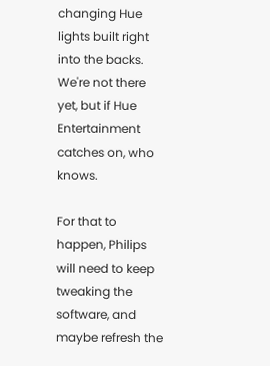changing Hue lights built right into the backs. We're not there yet, but if Hue Entertainment catches on, who knows.

For that to happen, Philips will need to keep tweaking the software, and maybe refresh the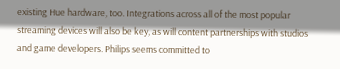existing Hue hardware, too. Integrations across all of the most popular streaming devices will also be key, as will content partnerships with studios and game developers. Philips seems committed to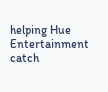helping Hue Entertainment catch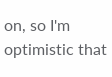on, so I'm optimistic that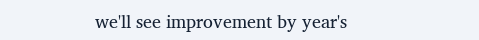we'll see improvement by year's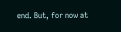end. But, for now at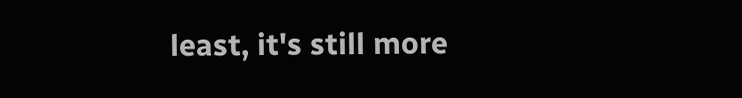least, it's still more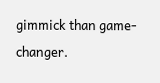gimmick than game-changer.